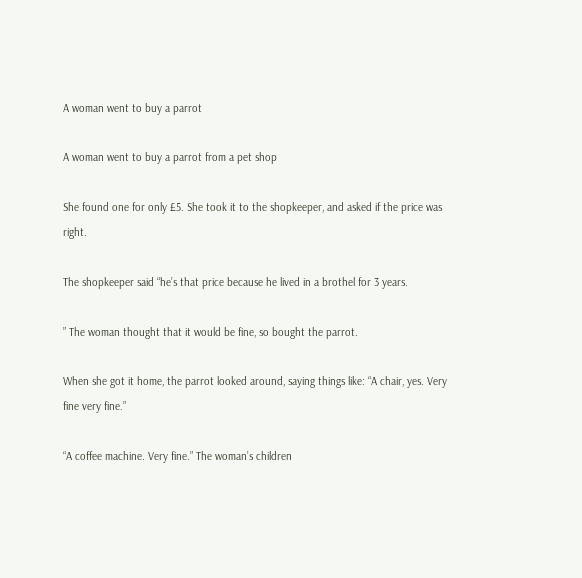A woman went to buy a parrot

A woman went to buy a parrot from a pet shop

She found one for only £5. She took it to the shopkeeper, and asked if the price was right.

The shopkeeper said “he’s that price because he lived in a brothel for 3 years.

” The woman thought that it would be fine, so bought the parrot.

When she got it home, the parrot looked around, saying things like: “A chair, yes. Very fine very fine.”

“A coffee machine. Very fine.” The woman’s children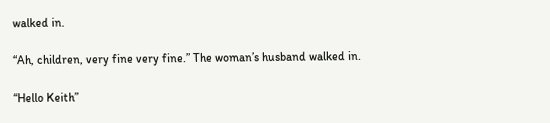walked in.

“Ah, children, very fine very fine.” The woman’s husband walked in.

“Hello Keith”